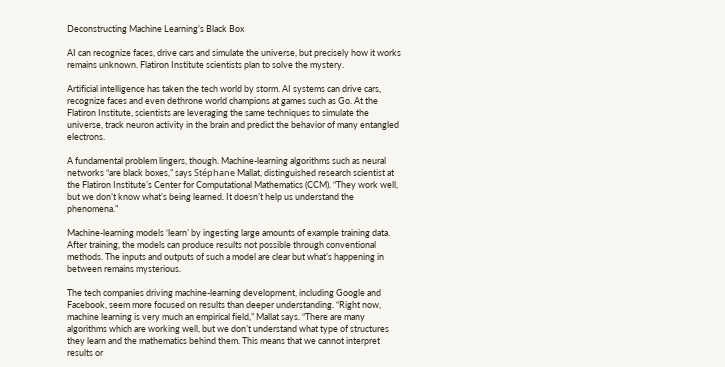Deconstructing Machine Learning’s Black Box

AI can recognize faces, drive cars and simulate the universe, but precisely how it works remains unknown. Flatiron Institute scientists plan to solve the mystery.

Artificial intelligence has taken the tech world by storm. AI systems can drive cars, recognize faces and even dethrone world champions at games such as Go. At the Flatiron Institute, scientists are leveraging the same techniques to simulate the universe, track neuron activity in the brain and predict the behavior of many entangled electrons.

A fundamental problem lingers, though. Machine-learning algorithms such as neural networks “are black boxes,” says Stéphane Mallat, distinguished research scientist at the Flatiron Institute’s Center for Computational Mathematics (CCM). “They work well, but we don’t know what’s being learned. It doesn’t help us understand the phenomena.”

Machine-learning models ‘learn’ by ingesting large amounts of example training data. After training, the models can produce results not possible through conventional methods. The inputs and outputs of such a model are clear but what’s happening in between remains mysterious.

The tech companies driving machine-learning development, including Google and Facebook, seem more focused on results than deeper understanding. “Right now, machine learning is very much an empirical field,” Mallat says. “There are many algorithms which are working well, but we don’t understand what type of structures they learn and the mathematics behind them. This means that we cannot interpret results or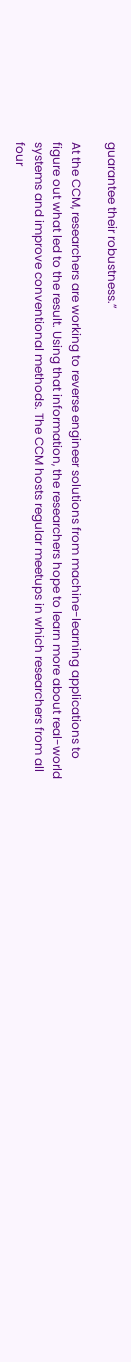guarantee their robustness.”

At the CCM, researchers are working to reverse engineer solutions from machine-learning applications to figure out what led to the result. Using that information, the researchers hope to learn more about real-world systems and improve conventional methods. The CCM hosts regular meetups in which researchers from all four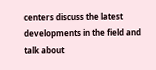centers discuss the latest developments in the field and talk about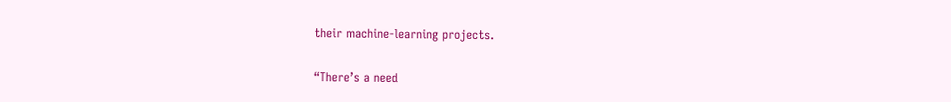their machine-learning projects.

“There’s a need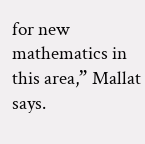for new mathematics in this area,” Mallat says.